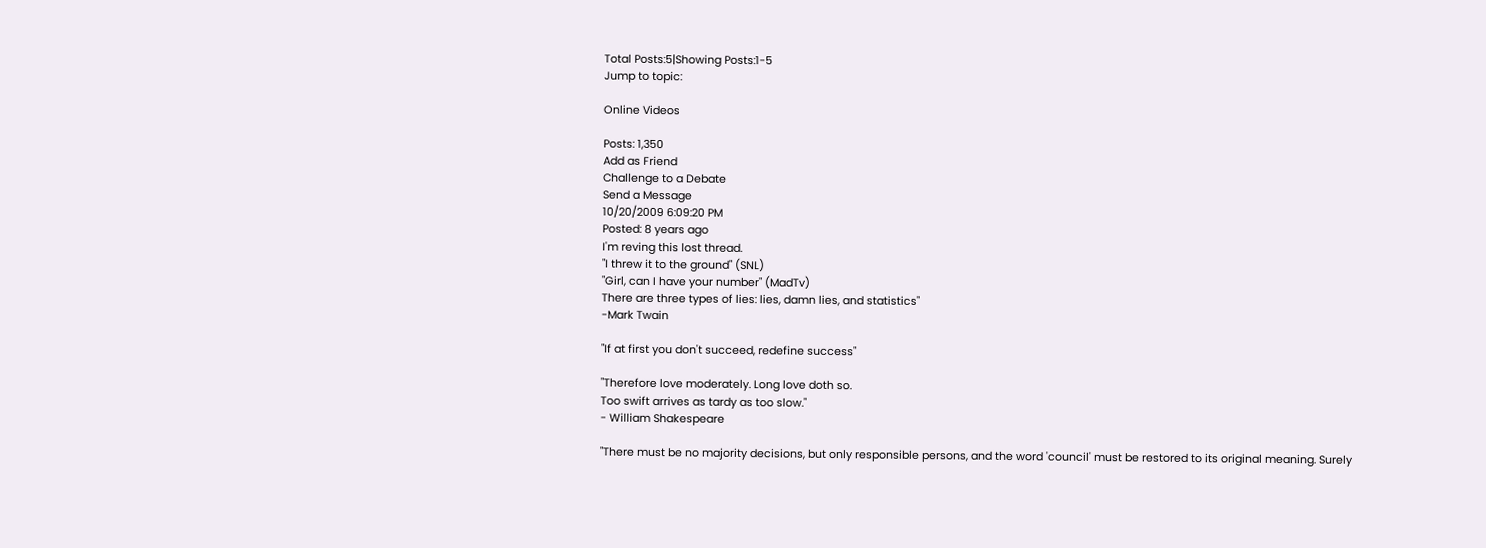Total Posts:5|Showing Posts:1-5
Jump to topic:

Online Videos

Posts: 1,350
Add as Friend
Challenge to a Debate
Send a Message
10/20/2009 6:09:20 PM
Posted: 8 years ago
I'm reving this lost thread.
"I threw it to the ground" (SNL)
"Girl, can I have your number" (MadTv)
There are three types of lies: lies, damn lies, and statistics"
-Mark Twain

"If at first you don't succeed, redefine success"

"Therefore love moderately. Long love doth so.
Too swift arrives as tardy as too slow."
- William Shakespeare

"There must be no majority decisions, but only responsible persons, and the word 'council' must be restored to its original meaning. Surely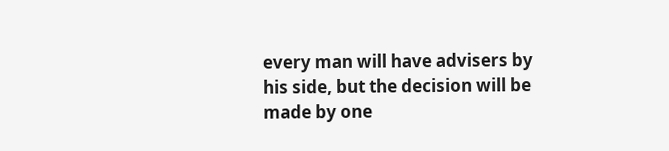every man will have advisers by his side, but the decision will be made by one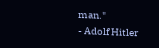man."
- Adolf Hitler